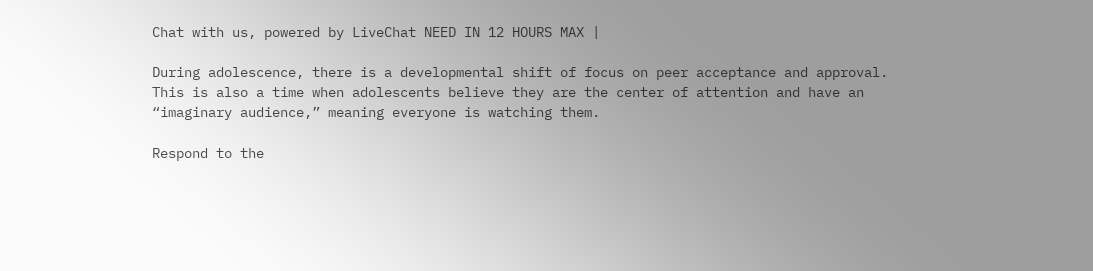Chat with us, powered by LiveChat NEED IN 12 HOURS MAX |

During adolescence, there is a developmental shift of focus on peer acceptance and approval. This is also a time when adolescents believe they are the center of attention and have an “imaginary audience,” meaning everyone is watching them.

Respond to the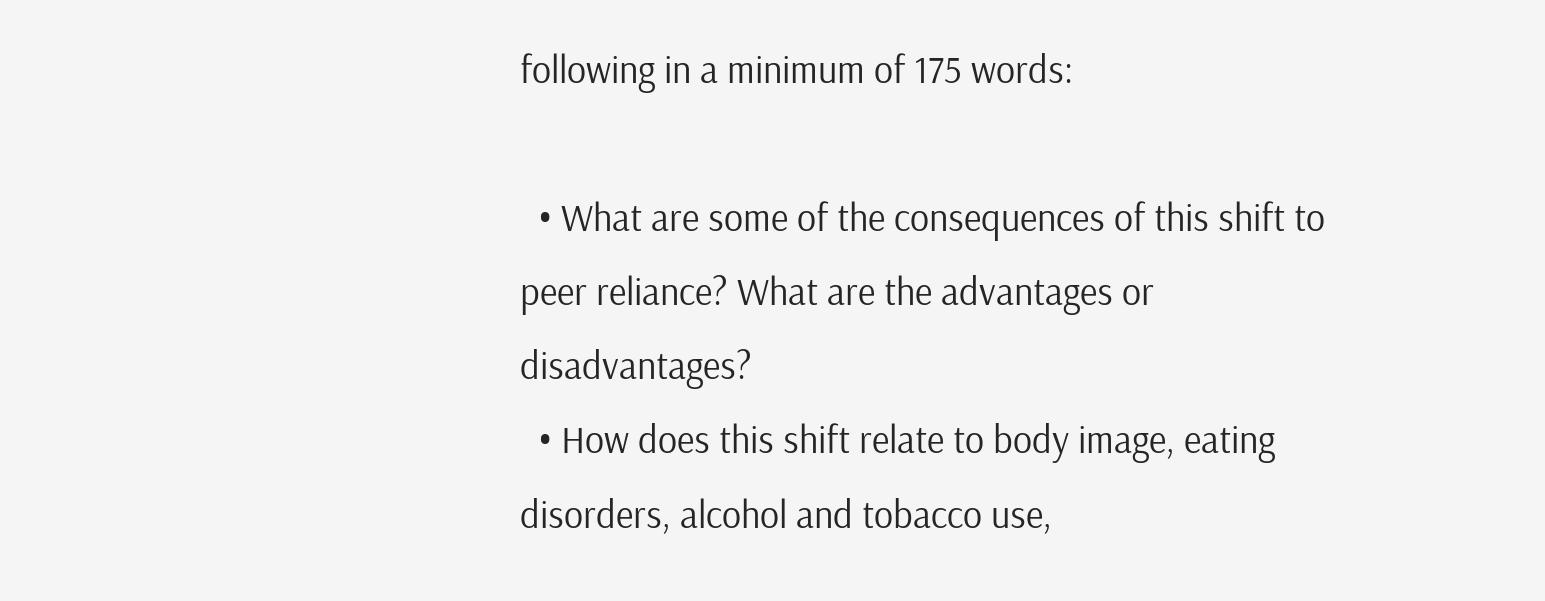following in a minimum of 175 words:

  • What are some of the consequences of this shift to peer reliance? What are the advantages or disadvantages?
  • How does this shift relate to body image, eating disorders, alcohol and tobacco use,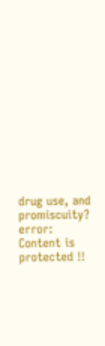drug use, and promiscuity?
error: Content is protected !!